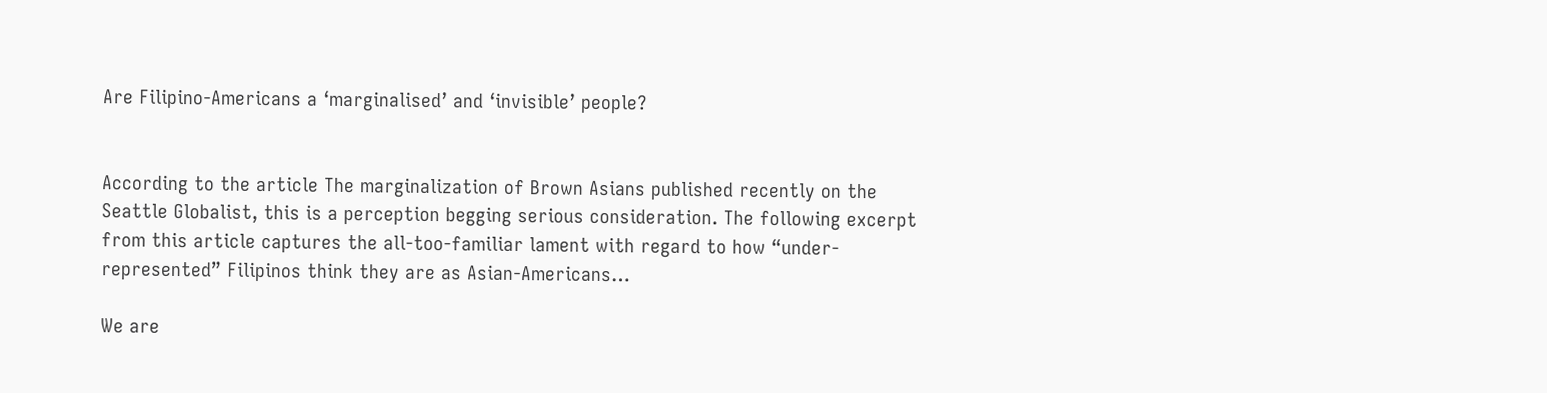Are Filipino-Americans a ‘marginalised’ and ‘invisible’ people?


According to the article The marginalization of Brown Asians published recently on the Seattle Globalist, this is a perception begging serious consideration. The following excerpt from this article captures the all-too-familiar lament with regard to how “under-represented” Filipinos think they are as Asian-Americans…

We are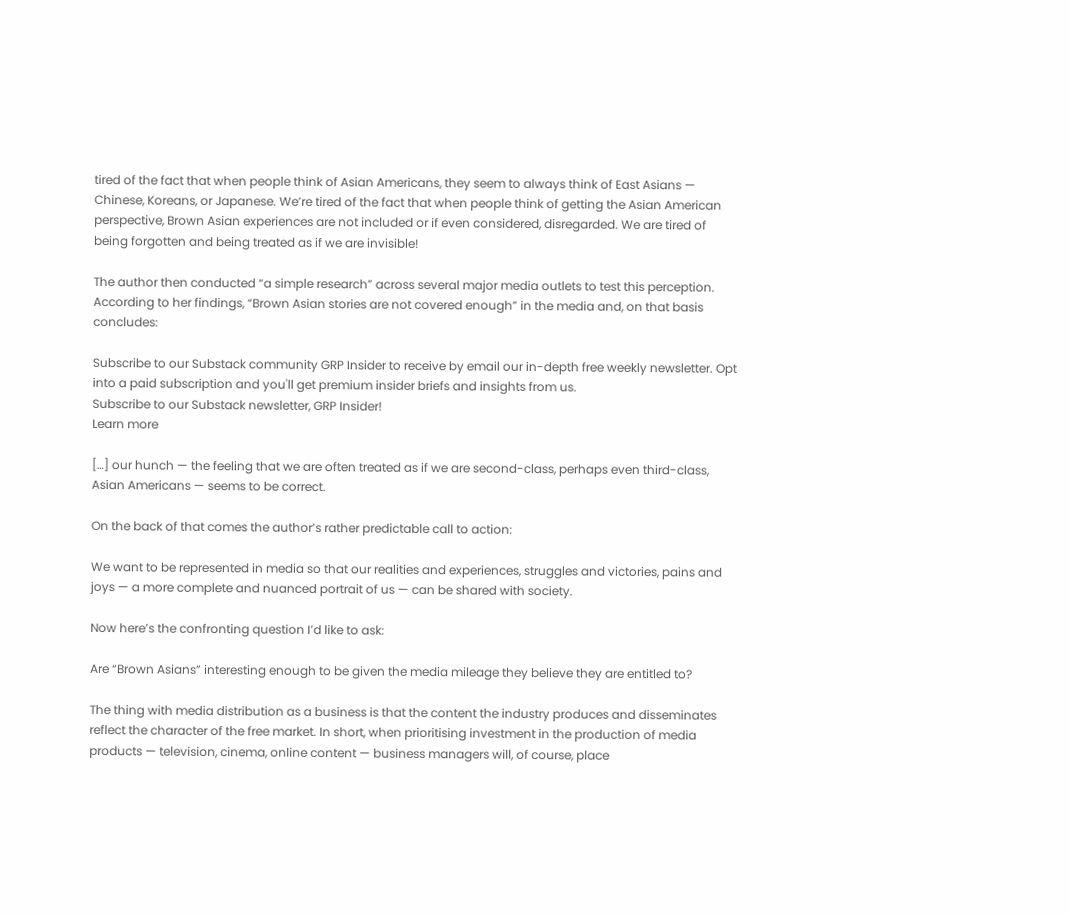tired of the fact that when people think of Asian Americans, they seem to always think of East Asians — Chinese, Koreans, or Japanese. We’re tired of the fact that when people think of getting the Asian American perspective, Brown Asian experiences are not included or if even considered, disregarded. We are tired of being forgotten and being treated as if we are invisible!

The author then conducted “a simple research” across several major media outlets to test this perception. According to her findings, “Brown Asian stories are not covered enough” in the media and, on that basis concludes:

Subscribe to our Substack community GRP Insider to receive by email our in-depth free weekly newsletter. Opt into a paid subscription and you'll get premium insider briefs and insights from us.
Subscribe to our Substack newsletter, GRP Insider!
Learn more

[…] our hunch — the feeling that we are often treated as if we are second-class, perhaps even third-class, Asian Americans — seems to be correct.

On the back of that comes the author’s rather predictable call to action:

We want to be represented in media so that our realities and experiences, struggles and victories, pains and joys — a more complete and nuanced portrait of us — can be shared with society.

Now here’s the confronting question I’d like to ask:

Are “Brown Asians” interesting enough to be given the media mileage they believe they are entitled to?

The thing with media distribution as a business is that the content the industry produces and disseminates reflect the character of the free market. In short, when prioritising investment in the production of media products — television, cinema, online content — business managers will, of course, place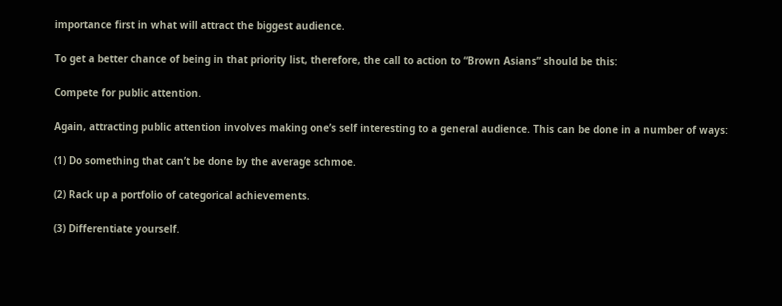importance first in what will attract the biggest audience.

To get a better chance of being in that priority list, therefore, the call to action to “Brown Asians” should be this:

Compete for public attention.

Again, attracting public attention involves making one’s self interesting to a general audience. This can be done in a number of ways:

(1) Do something that can’t be done by the average schmoe.

(2) Rack up a portfolio of categorical achievements.

(3) Differentiate yourself.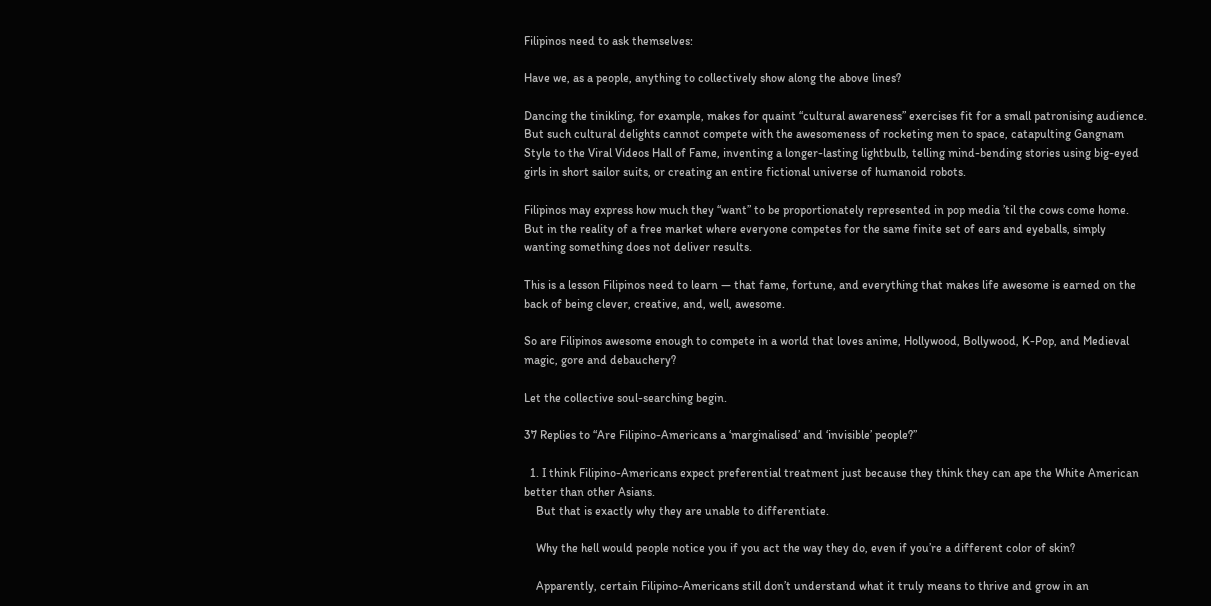Filipinos need to ask themselves:

Have we, as a people, anything to collectively show along the above lines?

Dancing the tinikling, for example, makes for quaint “cultural awareness” exercises fit for a small patronising audience. But such cultural delights cannot compete with the awesomeness of rocketing men to space, catapulting Gangnam Style to the Viral Videos Hall of Fame, inventing a longer-lasting lightbulb, telling mind-bending stories using big-eyed girls in short sailor suits, or creating an entire fictional universe of humanoid robots.

Filipinos may express how much they “want” to be proportionately represented in pop media ’til the cows come home. But in the reality of a free market where everyone competes for the same finite set of ears and eyeballs, simply wanting something does not deliver results.

This is a lesson Filipinos need to learn — that fame, fortune, and everything that makes life awesome is earned on the back of being clever, creative, and, well, awesome.

So are Filipinos awesome enough to compete in a world that loves anime, Hollywood, Bollywood, K-Pop, and Medieval magic, gore and debauchery?

Let the collective soul-searching begin.

37 Replies to “Are Filipino-Americans a ‘marginalised’ and ‘invisible’ people?”

  1. I think Filipino-Americans expect preferential treatment just because they think they can ape the White American better than other Asians.
    But that is exactly why they are unable to differentiate.

    Why the hell would people notice you if you act the way they do, even if you’re a different color of skin?

    Apparently, certain Filipino-Americans still don’t understand what it truly means to thrive and grow in an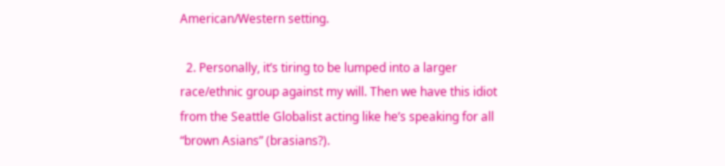American/Western setting.

  2. Personally, it’s tiring to be lumped into a larger race/ethnic group against my will. Then we have this idiot from the Seattle Globalist acting like he’s speaking for all “brown Asians” (brasians?).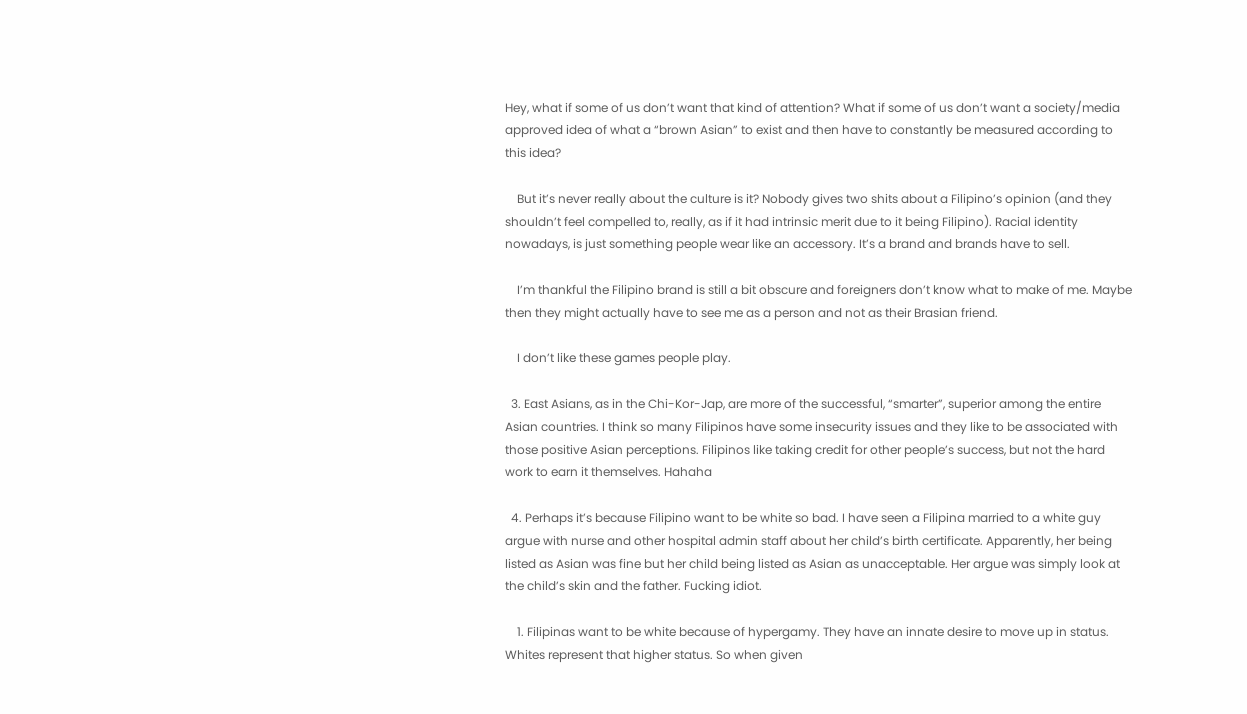Hey, what if some of us don’t want that kind of attention? What if some of us don’t want a society/media approved idea of what a “brown Asian” to exist and then have to constantly be measured according to this idea?

    But it’s never really about the culture is it? Nobody gives two shits about a Filipino’s opinion (and they shouldn’t feel compelled to, really, as if it had intrinsic merit due to it being Filipino). Racial identity nowadays, is just something people wear like an accessory. It’s a brand and brands have to sell.

    I’m thankful the Filipino brand is still a bit obscure and foreigners don’t know what to make of me. Maybe then they might actually have to see me as a person and not as their Brasian friend.

    I don’t like these games people play.

  3. East Asians, as in the Chi-Kor-Jap, are more of the successful, “smarter”, superior among the entire Asian countries. I think so many Filipinos have some insecurity issues and they like to be associated with those positive Asian perceptions. Filipinos like taking credit for other people’s success, but not the hard work to earn it themselves. Hahaha

  4. Perhaps it’s because Filipino want to be white so bad. I have seen a Filipina married to a white guy argue with nurse and other hospital admin staff about her child’s birth certificate. Apparently, her being listed as Asian was fine but her child being listed as Asian as unacceptable. Her argue was simply look at the child’s skin and the father. Fucking idiot.

    1. Filipinas want to be white because of hypergamy. They have an innate desire to move up in status. Whites represent that higher status. So when given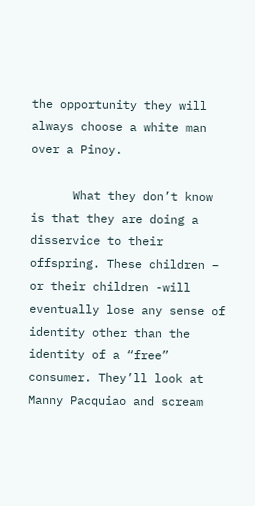the opportunity they will always choose a white man over a Pinoy.

      What they don’t know is that they are doing a disservice to their offspring. These children – or their children -will eventually lose any sense of identity other than the identity of a “free” consumer. They’ll look at Manny Pacquiao and scream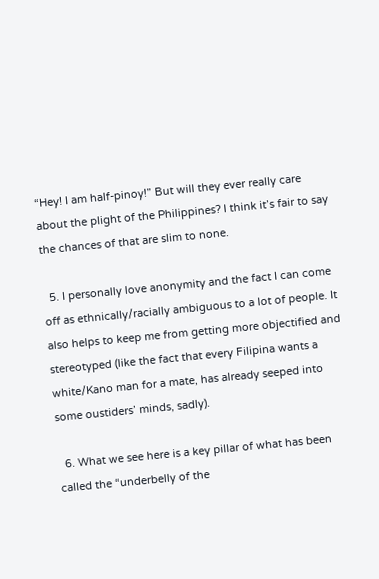“Hey! I am half-pinoy!” But will they ever really care about the plight of the Philippines? I think it’s fair to say the chances of that are slim to none.

  5. I personally love anonymity and the fact I can come off as ethnically/racially ambiguous to a lot of people. It also helps to keep me from getting more objectified and stereotyped (like the fact that every Filipina wants a white/Kano man for a mate, has already seeped into some oustiders’ minds, sadly).

  6. What we see here is a key pillar of what has been called the “underbelly of the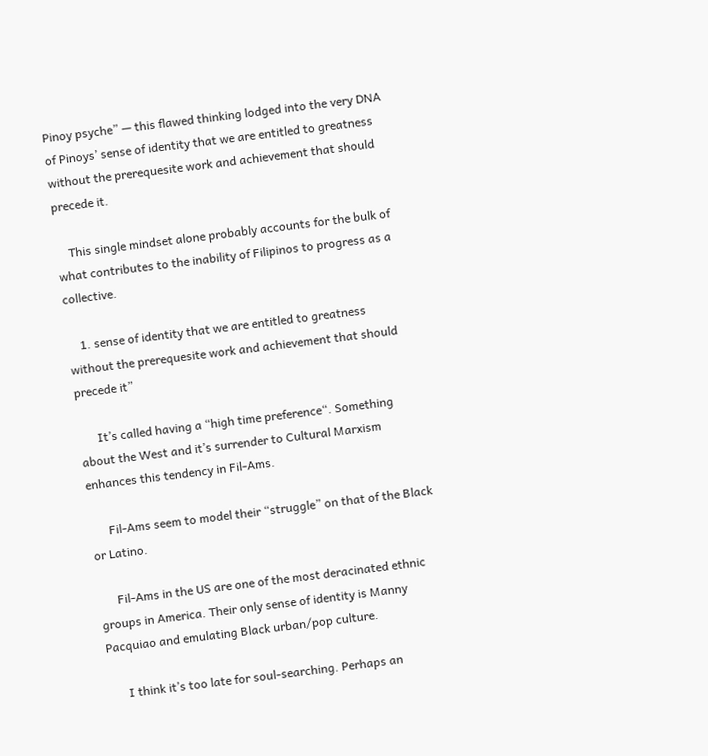Pinoy psyche” — this flawed thinking lodged into the very DNA of Pinoys’ sense of identity that we are entitled to greatness without the prerequesite work and achievement that should precede it.

    This single mindset alone probably accounts for the bulk of what contributes to the inability of Filipinos to progress as a collective.

    1. sense of identity that we are entitled to greatness without the prerequesite work and achievement that should precede it”

      It’s called having a “high time preference“. Something about the West and it’s surrender to Cultural Marxism enhances this tendency in Fil-Ams.

      Fil-Ams seem to model their “struggle” on that of the Black or Latino.

      Fil-Ams in the US are one of the most deracinated ethnic groups in America. Their only sense of identity is Manny Pacquiao and emulating Black urban/pop culture.

      I think it’s too late for soul-searching. Perhaps an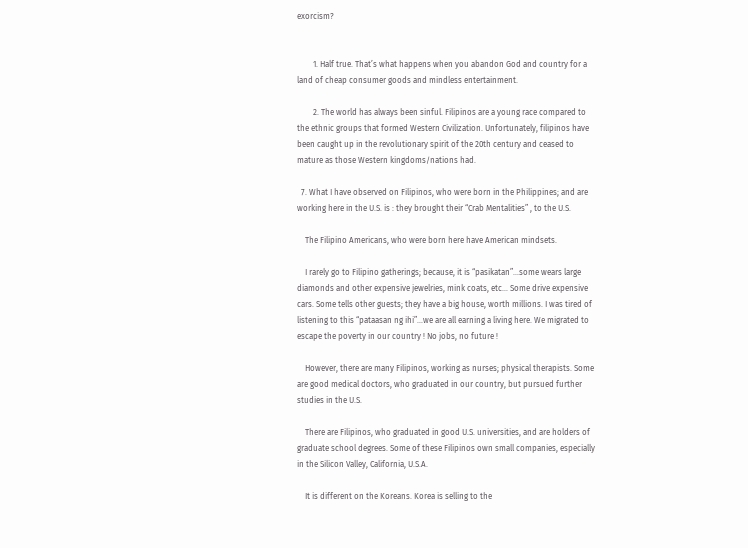exorcism?


        1. Half true. That’s what happens when you abandon God and country for a land of cheap consumer goods and mindless entertainment.

        2. The world has always been sinful. Filipinos are a young race compared to the ethnic groups that formed Western Civilization. Unfortunately, filipinos have been caught up in the revolutionary spirit of the 20th century and ceased to mature as those Western kingdoms/nations had.

  7. What I have observed on Filipinos, who were born in the Philippines; and are working here in the U.S. is : they brought their “Crab Mentalities” , to the U.S.

    The Filipino Americans, who were born here have American mindsets.

    I rarely go to Filipino gatherings; because, it is “pasikatan”…some wears large diamonds and other expensive jewelries, mink coats, etc… Some drive expensive cars. Some tells other guests; they have a big house, worth millions. I was tired of listening to this “pataasan ng ihi”…we are all earning a living here. We migrated to escape the poverty in our country ! No jobs, no future !

    However, there are many Filipinos, working as nurses; physical therapists. Some are good medical doctors, who graduated in our country, but pursued further studies in the U.S.

    There are Filipinos, who graduated in good U.S. universities, and are holders of graduate school degrees. Some of these Filipinos own small companies, especially in the Silicon Valley, California, U.S.A.

    It is different on the Koreans. Korea is selling to the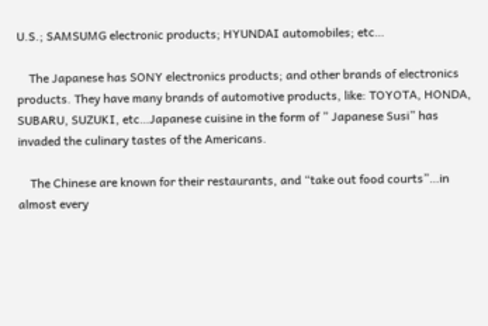U.S.; SAMSUMG electronic products; HYUNDAI automobiles; etc…

    The Japanese has SONY electronics products; and other brands of electronics products. They have many brands of automotive products, like: TOYOTA, HONDA, SUBARU, SUZUKI, etc…Japanese cuisine in the form of ” Japanese Susi” has invaded the culinary tastes of the Americans.

    The Chinese are known for their restaurants, and “take out food courts”…in almost every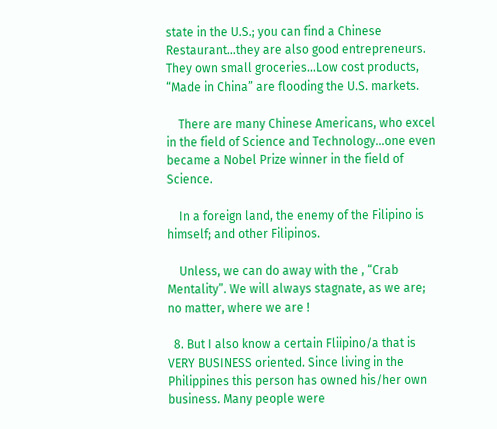state in the U.S.; you can find a Chinese Restaurant…they are also good entrepreneurs. They own small groceries…Low cost products, “Made in China” are flooding the U.S. markets.

    There are many Chinese Americans, who excel in the field of Science and Technology…one even became a Nobel Prize winner in the field of Science.

    In a foreign land, the enemy of the Filipino is himself; and other Filipinos.

    Unless, we can do away with the , “Crab Mentality”. We will always stagnate, as we are; no matter, where we are !

  8. But I also know a certain Fliipino/a that is VERY BUSINESS oriented. Since living in the Philippines this person has owned his/her own business. Many people were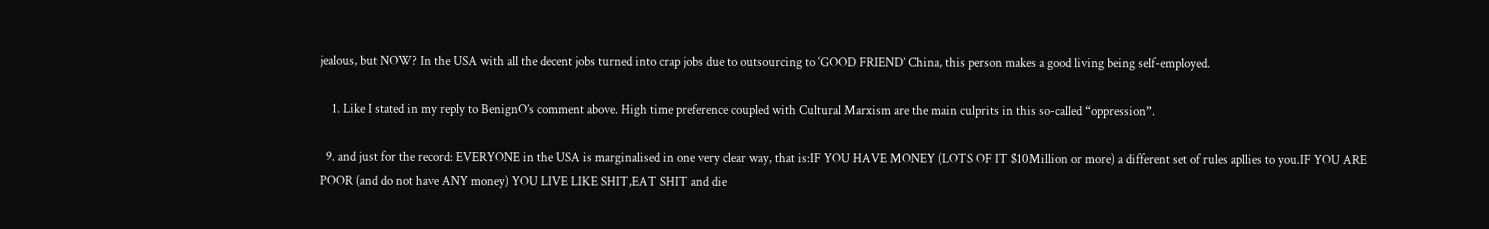jealous, but NOW? In the USA with all the decent jobs turned into crap jobs due to outsourcing to ‘GOOD FRIEND’ China, this person makes a good living being self-employed.

    1. Like I stated in my reply to BenignO’s comment above. High time preference coupled with Cultural Marxism are the main culprits in this so-called “oppression”.

  9. and just for the record: EVERYONE in the USA is marginalised in one very clear way, that is:IF YOU HAVE MONEY (LOTS OF IT $10Million or more) a different set of rules apllies to you.IF YOU ARE POOR (and do not have ANY money) YOU LIVE LIKE SHIT,EAT SHIT and die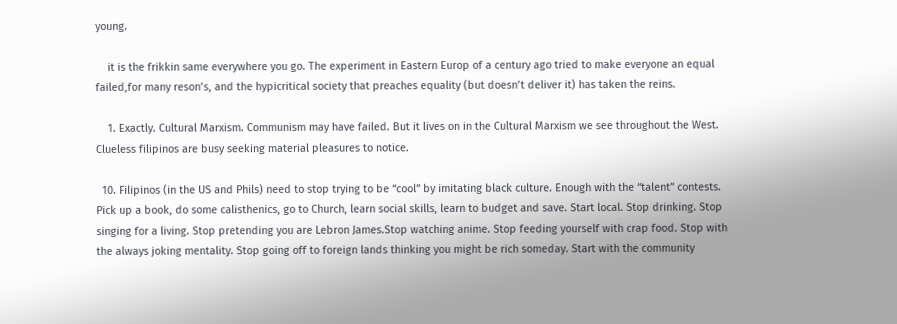young.

    it is the frikkin same everywhere you go. The experiment in Eastern Europ of a century ago tried to make everyone an equal failed,for many reson’s, and the hypicritical society that preaches equality (but doesn’t deliver it) has taken the reins.

    1. Exactly. Cultural Marxism. Communism may have failed. But it lives on in the Cultural Marxism we see throughout the West. Clueless filipinos are busy seeking material pleasures to notice.

  10. Filipinos (in the US and Phils) need to stop trying to be “cool” by imitating black culture. Enough with the “talent” contests. Pick up a book, do some calisthenics, go to Church, learn social skills, learn to budget and save. Start local. Stop drinking. Stop singing for a living. Stop pretending you are Lebron James.Stop watching anime. Stop feeding yourself with crap food. Stop with the always joking mentality. Stop going off to foreign lands thinking you might be rich someday. Start with the community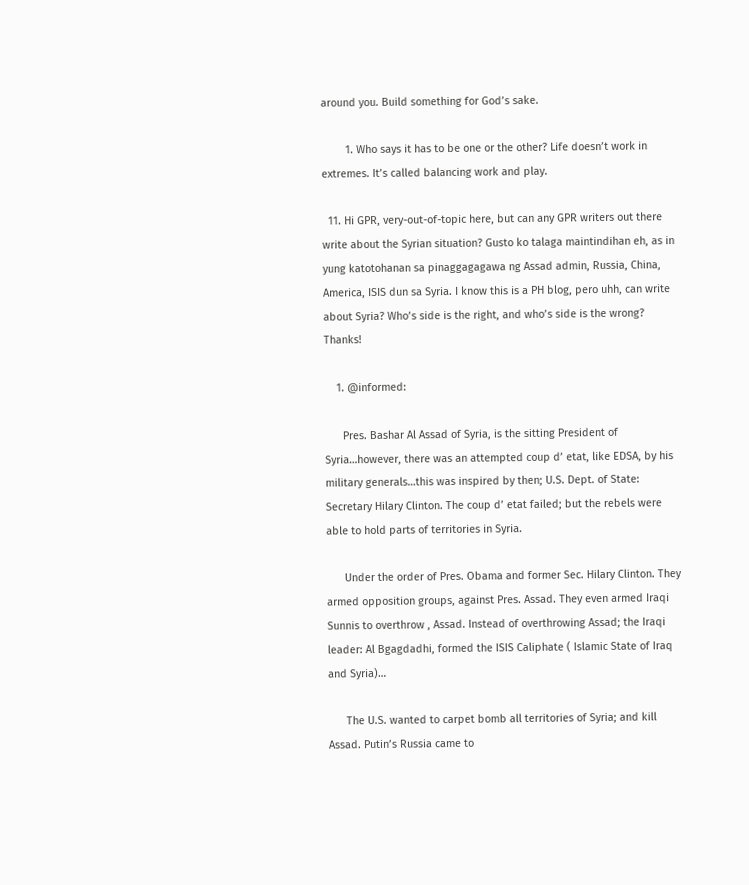around you. Build something for God’s sake.

        1. Who says it has to be one or the other? Life doesn’t work in extremes. It’s called balancing work and play.

  11. Hi GPR, very-out-of-topic here, but can any GPR writers out there write about the Syrian situation? Gusto ko talaga maintindihan eh, as in yung katotohanan sa pinaggagagawa ng Assad admin, Russia, China, America, ISIS dun sa Syria. I know this is a PH blog, pero uhh, can write about Syria? Who’s side is the right, and who’s side is the wrong? Thanks!

    1. @informed:

      Pres. Bashar Al Assad of Syria, is the sitting President of Syria…however, there was an attempted coup d’ etat, like EDSA, by his military generals…this was inspired by then; U.S. Dept. of State: Secretary Hilary Clinton. The coup d’ etat failed; but the rebels were able to hold parts of territories in Syria.

      Under the order of Pres. Obama and former Sec. Hilary Clinton. They armed opposition groups, against Pres. Assad. They even armed Iraqi Sunnis to overthrow , Assad. Instead of overthrowing Assad; the Iraqi leader: Al Bgagdadhi, formed the ISIS Caliphate ( Islamic State of Iraq and Syria)…

      The U.S. wanted to carpet bomb all territories of Syria; and kill Assad. Putin’s Russia came to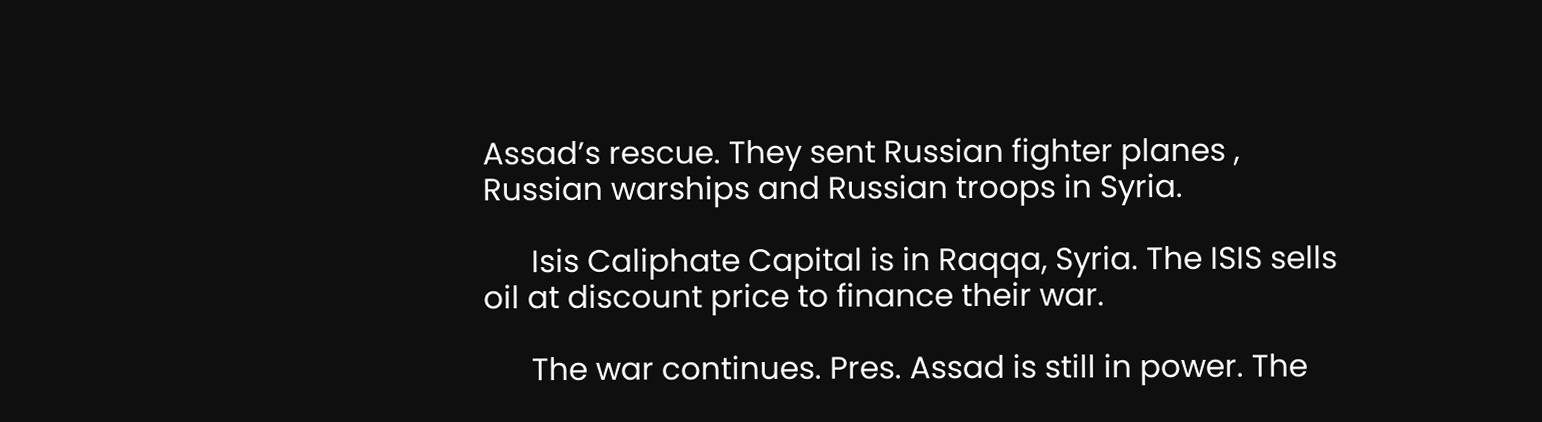Assad’s rescue. They sent Russian fighter planes , Russian warships and Russian troops in Syria.

      Isis Caliphate Capital is in Raqqa, Syria. The ISIS sells oil at discount price to finance their war.

      The war continues. Pres. Assad is still in power. The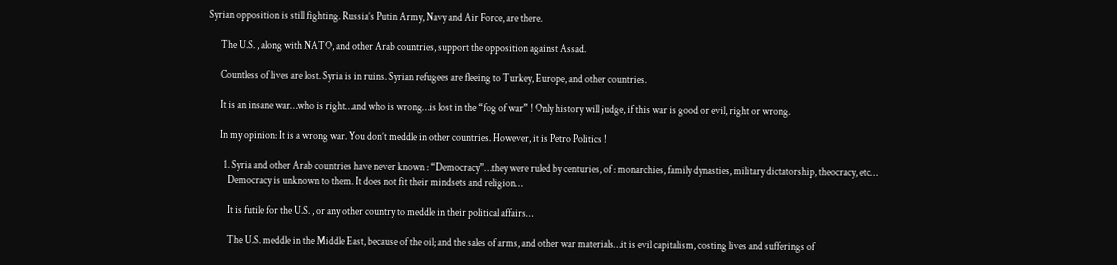Syrian opposition is still fighting. Russia’s Putin Army, Navy and Air Force, are there.

      The U.S. , along with NATO, and other Arab countries, support the opposition against Assad.

      Countless of lives are lost. Syria is in ruins. Syrian refugees are fleeing to Turkey, Europe, and other countries.

      It is an insane war…who is right…and who is wrong…is lost in the “fog of war” ! Only history will judge, if this war is good or evil, right or wrong.

      In my opinion: It is a wrong war. You don’t meddle in other countries. However, it is Petro Politics !

        1. Syria and other Arab countries have never known : “Democracy”…they were ruled by centuries, of : monarchies, family dynasties, military dictatorship, theocracy, etc…
          Democracy is unknown to them. It does not fit their mindsets and religion…

          It is futile for the U.S. , or any other country to meddle in their political affairs…

          The U.S. meddle in the Middle East, because of the oil; and the sales of arms, and other war materials…it is evil capitalism, costing lives and sufferings of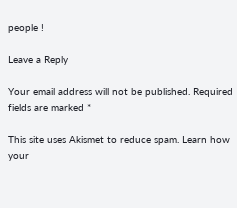people !

Leave a Reply

Your email address will not be published. Required fields are marked *

This site uses Akismet to reduce spam. Learn how your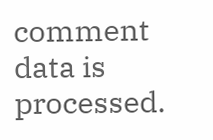comment data is processed.